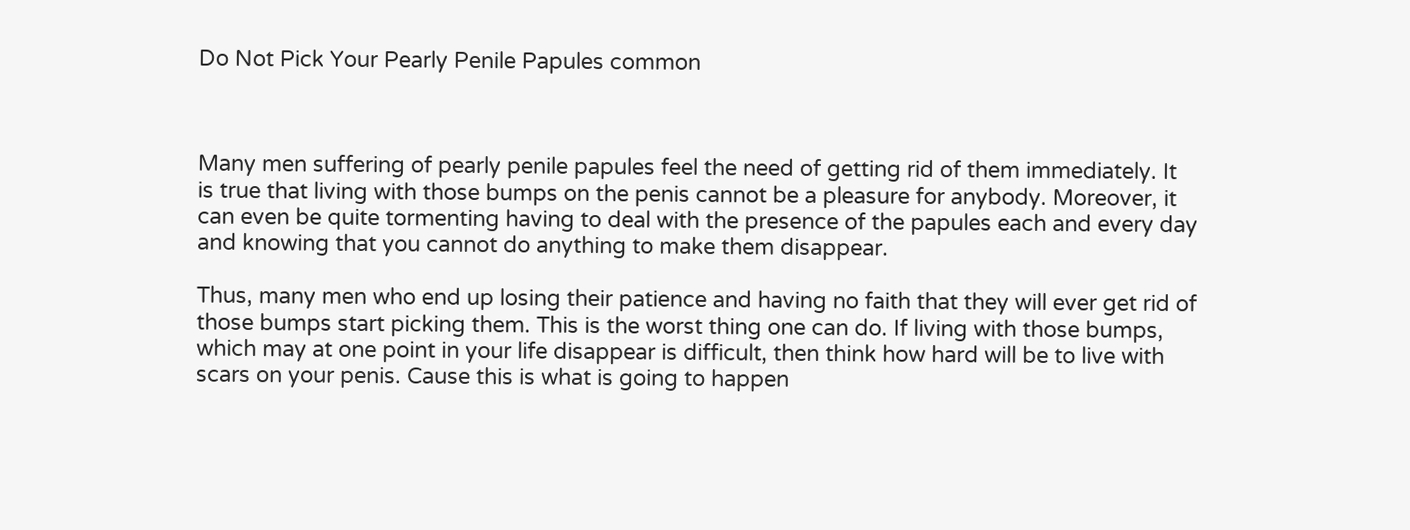Do Not Pick Your Pearly Penile Papules common



Many men suffering of pearly penile papules feel the need of getting rid of them immediately. It is true that living with those bumps on the penis cannot be a pleasure for anybody. Moreover, it can even be quite tormenting having to deal with the presence of the papules each and every day and knowing that you cannot do anything to make them disappear.

Thus, many men who end up losing their patience and having no faith that they will ever get rid of those bumps start picking them. This is the worst thing one can do. If living with those bumps, which may at one point in your life disappear is difficult, then think how hard will be to live with scars on your penis. Cause this is what is going to happen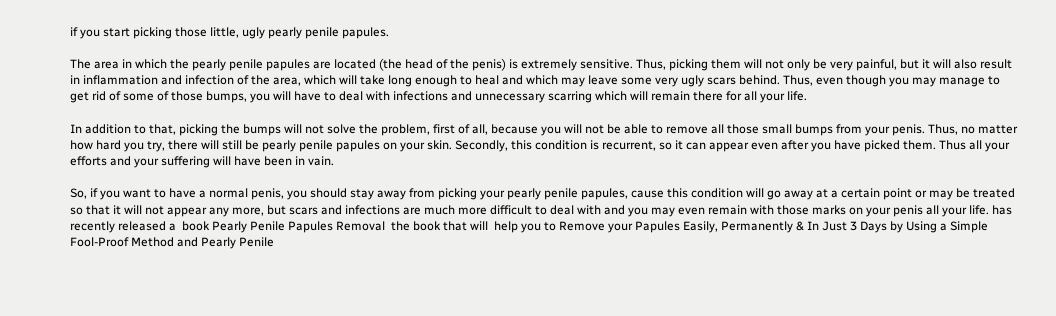if you start picking those little, ugly pearly penile papules.

The area in which the pearly penile papules are located (the head of the penis) is extremely sensitive. Thus, picking them will not only be very painful, but it will also result in inflammation and infection of the area, which will take long enough to heal and which may leave some very ugly scars behind. Thus, even though you may manage to get rid of some of those bumps, you will have to deal with infections and unnecessary scarring which will remain there for all your life.

In addition to that, picking the bumps will not solve the problem, first of all, because you will not be able to remove all those small bumps from your penis. Thus, no matter how hard you try, there will still be pearly penile papules on your skin. Secondly, this condition is recurrent, so it can appear even after you have picked them. Thus all your efforts and your suffering will have been in vain.

So, if you want to have a normal penis, you should stay away from picking your pearly penile papules, cause this condition will go away at a certain point or may be treated so that it will not appear any more, but scars and infections are much more difficult to deal with and you may even remain with those marks on your penis all your life. has recently released a  book Pearly Penile Papules Removal  the book that will  help you to Remove your Papules Easily, Permanently & In Just 3 Days by Using a Simple Fool-Proof Method and Pearly Penile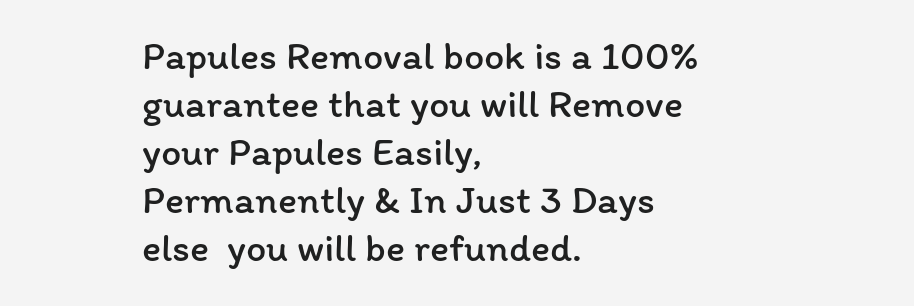Papules Removal book is a 100% guarantee that you will Remove your Papules Easily, Permanently & In Just 3 Days else  you will be refunded.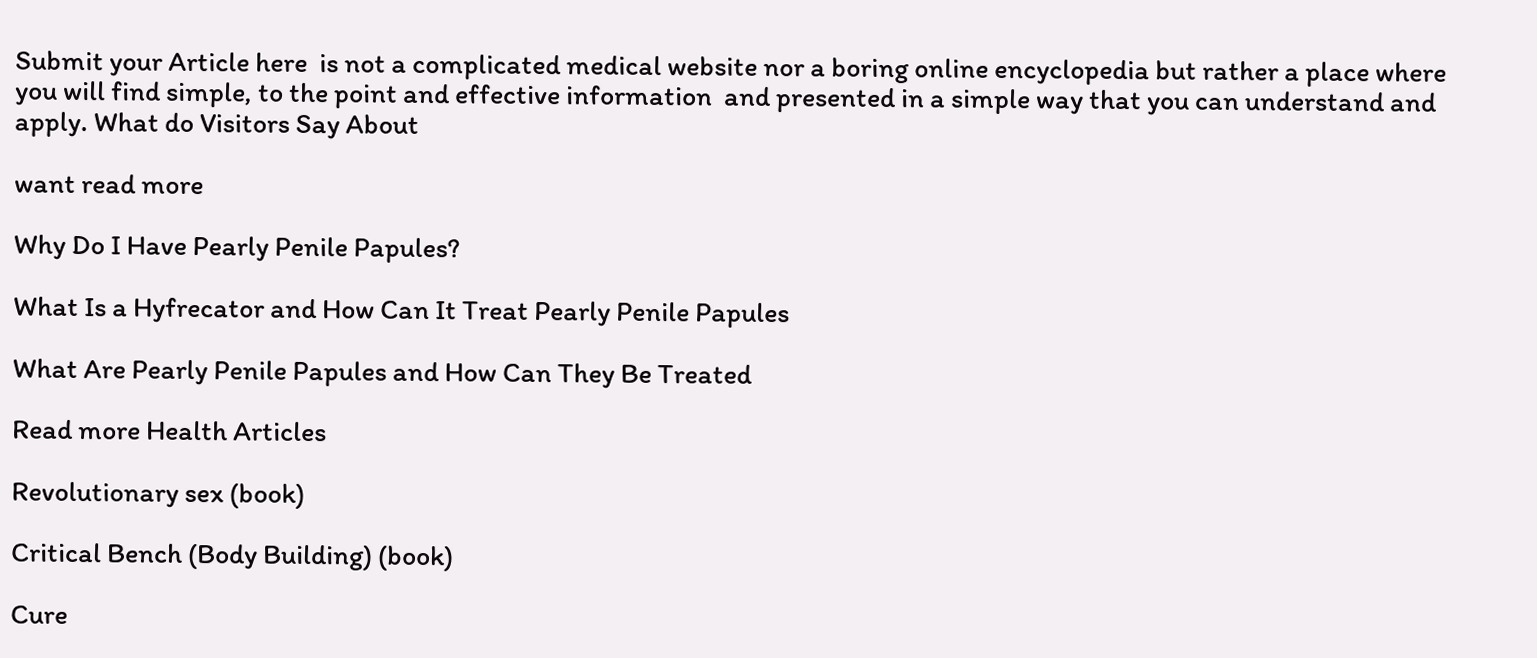Submit your Article here  is not a complicated medical website nor a boring online encyclopedia but rather a place where you will find simple, to the point and effective information  and presented in a simple way that you can understand and apply. What do Visitors Say About

want read more

Why Do I Have Pearly Penile Papules?

What Is a Hyfrecator and How Can It Treat Pearly Penile Papules

What Are Pearly Penile Papules and How Can They Be Treated

Read more Health Articles

Revolutionary sex (book)

Critical Bench (Body Building) (book)

Cure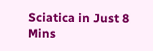Sciatica in Just 8 Mins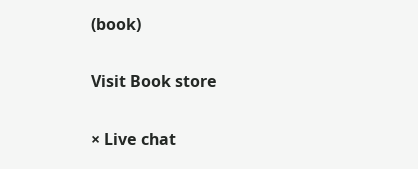(book)

Visit Book store

× Live chat